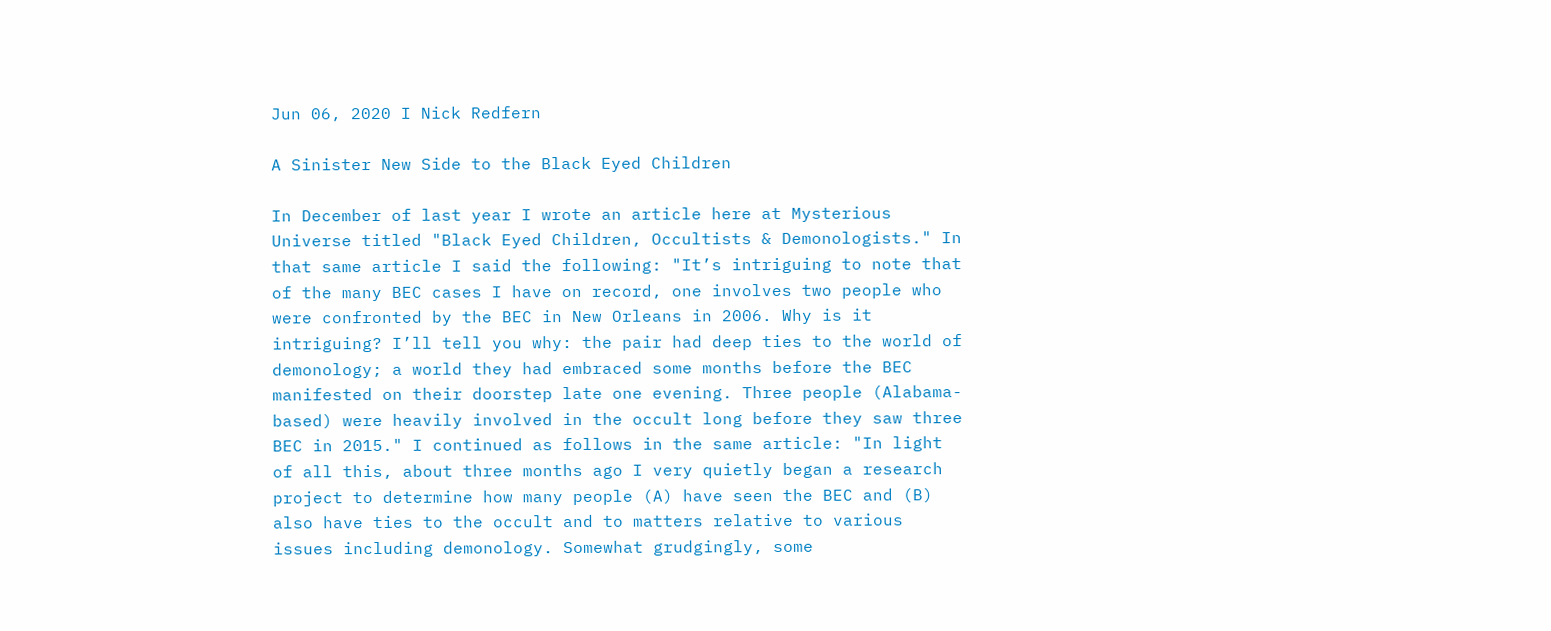Jun 06, 2020 I Nick Redfern

A Sinister New Side to the Black Eyed Children

In December of last year I wrote an article here at Mysterious Universe titled "Black Eyed Children, Occultists & Demonologists." In that same article I said the following: "It’s intriguing to note that of the many BEC cases I have on record, one involves two people who were confronted by the BEC in New Orleans in 2006. Why is it intriguing? I’ll tell you why: the pair had deep ties to the world of demonology; a world they had embraced some months before the BEC manifested on their doorstep late one evening. Three people (Alabama-based) were heavily involved in the occult long before they saw three BEC in 2015." I continued as follows in the same article: "In light of all this, about three months ago I very quietly began a research project to determine how many people (A) have seen the BEC and (B) also have ties to the occult and to matters relative to various issues including demonology. Somewhat grudgingly, some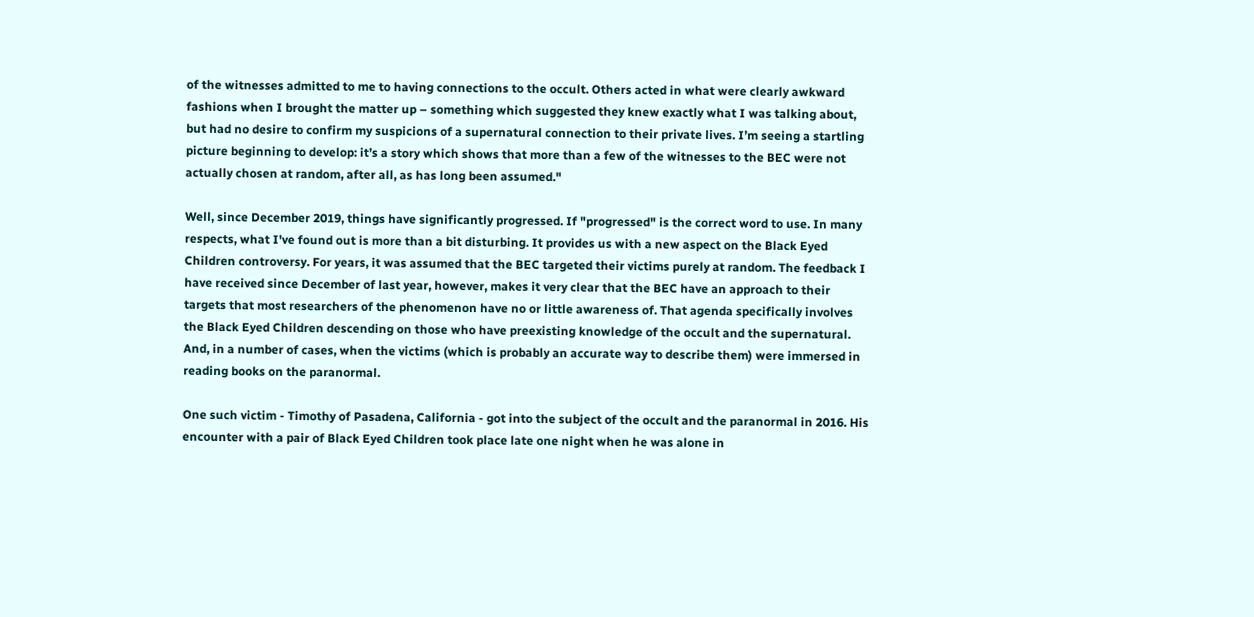of the witnesses admitted to me to having connections to the occult. Others acted in what were clearly awkward fashions when I brought the matter up – something which suggested they knew exactly what I was talking about, but had no desire to confirm my suspicions of a supernatural connection to their private lives. I’m seeing a startling picture beginning to develop: it’s a story which shows that more than a few of the witnesses to the BEC were not actually chosen at random, after all, as has long been assumed."

Well, since December 2019, things have significantly progressed. If "progressed" is the correct word to use. In many respects, what I've found out is more than a bit disturbing. It provides us with a new aspect on the Black Eyed Children controversy. For years, it was assumed that the BEC targeted their victims purely at random. The feedback I have received since December of last year, however, makes it very clear that the BEC have an approach to their targets that most researchers of the phenomenon have no or little awareness of. That agenda specifically involves the Black Eyed Children descending on those who have preexisting knowledge of the occult and the supernatural. And, in a number of cases, when the victims (which is probably an accurate way to describe them) were immersed in reading books on the paranormal.

One such victim - Timothy of Pasadena, California - got into the subject of the occult and the paranormal in 2016. His encounter with a pair of Black Eyed Children took place late one night when he was alone in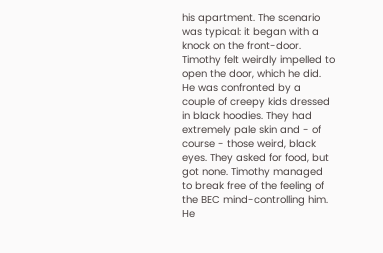his apartment. The scenario was typical: it began with a knock on the front-door. Timothy felt weirdly impelled to open the door, which he did. He was confronted by a couple of creepy kids dressed in black hoodies. They had extremely pale skin and - of course - those weird, black eyes. They asked for food, but got none. Timothy managed to break free of the feeling of the BEC mind-controlling him. He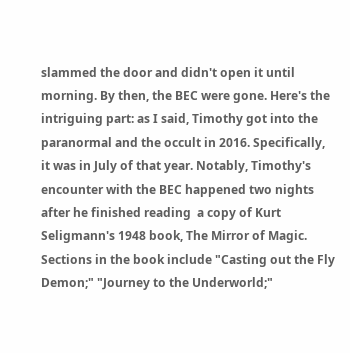slammed the door and didn't open it until morning. By then, the BEC were gone. Here's the intriguing part: as I said, Timothy got into the paranormal and the occult in 2016. Specifically, it was in July of that year. Notably, Timothy's encounter with the BEC happened two nights after he finished reading  a copy of Kurt Seligmann's 1948 book, The Mirror of Magic. Sections in the book include "Casting out the Fly Demon;" "Journey to the Underworld;"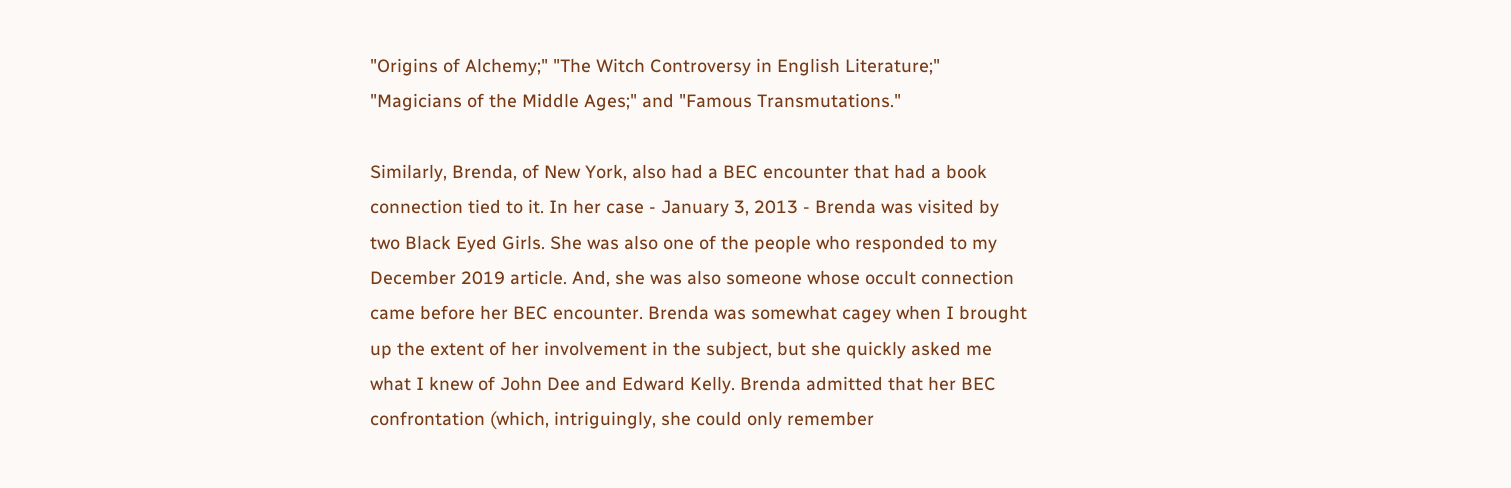"Origins of Alchemy;" "The Witch Controversy in English Literature;" "Magicians of the Middle Ages;" and "Famous Transmutations."

Similarly, Brenda, of New York, also had a BEC encounter that had a book connection tied to it. In her case - January 3, 2013 - Brenda was visited by two Black Eyed Girls. She was also one of the people who responded to my December 2019 article. And, she was also someone whose occult connection came before her BEC encounter. Brenda was somewhat cagey when I brought up the extent of her involvement in the subject, but she quickly asked me what I knew of John Dee and Edward Kelly. Brenda admitted that her BEC confrontation (which, intriguingly, she could only remember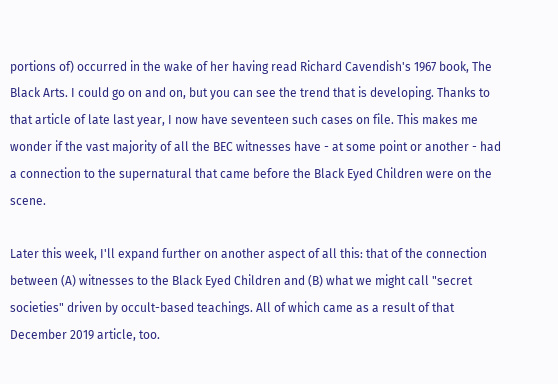portions of) occurred in the wake of her having read Richard Cavendish's 1967 book, The Black Arts. I could go on and on, but you can see the trend that is developing. Thanks to that article of late last year, I now have seventeen such cases on file. This makes me wonder if the vast majority of all the BEC witnesses have - at some point or another - had a connection to the supernatural that came before the Black Eyed Children were on the scene.

Later this week, I'll expand further on another aspect of all this: that of the connection between (A) witnesses to the Black Eyed Children and (B) what we might call "secret societies" driven by occult-based teachings. All of which came as a result of that December 2019 article, too.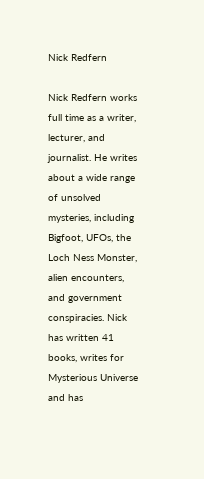Nick Redfern

Nick Redfern works full time as a writer, lecturer, and journalist. He writes about a wide range of unsolved mysteries, including Bigfoot, UFOs, the Loch Ness Monster, alien encounters, and government conspiracies. Nick has written 41 books, writes for Mysterious Universe and has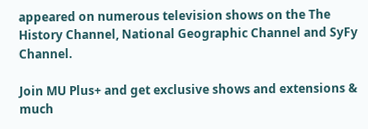appeared on numerous television shows on the The History Channel, National Geographic Channel and SyFy Channel.

Join MU Plus+ and get exclusive shows and extensions & much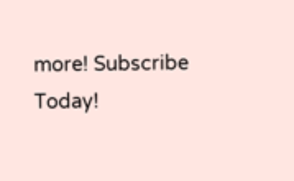more! Subscribe Today!